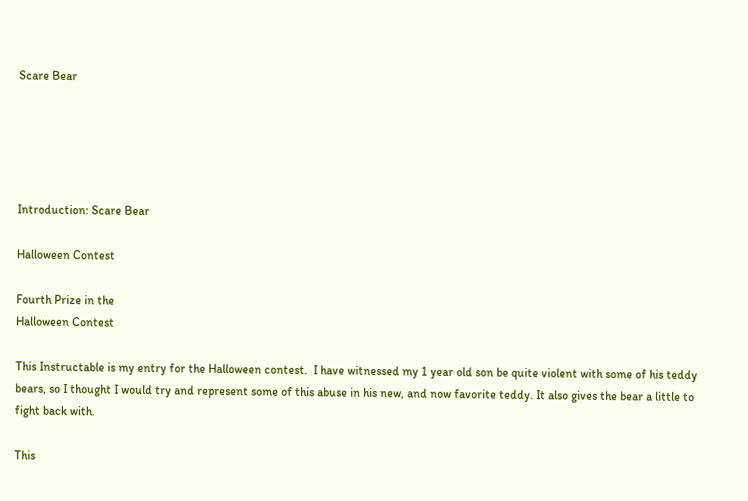Scare Bear





Introduction: Scare Bear

Halloween Contest

Fourth Prize in the
Halloween Contest

This Instructable is my entry for the Halloween contest.  I have witnessed my 1 year old son be quite violent with some of his teddy bears, so I thought I would try and represent some of this abuse in his new, and now favorite teddy. It also gives the bear a little to fight back with.

This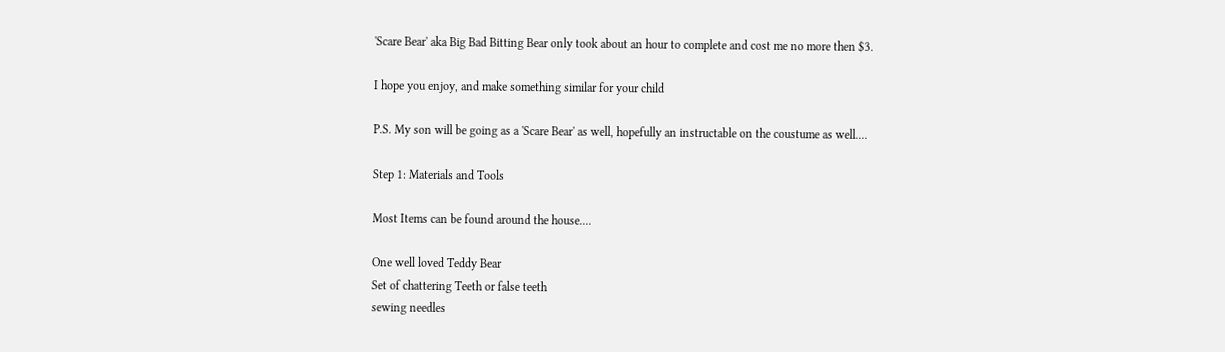'Scare Bear' aka Big Bad Bitting Bear only took about an hour to complete and cost me no more then $3.

I hope you enjoy, and make something similar for your child

P.S. My son will be going as a 'Scare Bear' as well, hopefully an instructable on the coustume as well....

Step 1: Materials and Tools

Most Items can be found around the house....

One well loved Teddy Bear
Set of chattering Teeth or false teeth
sewing needles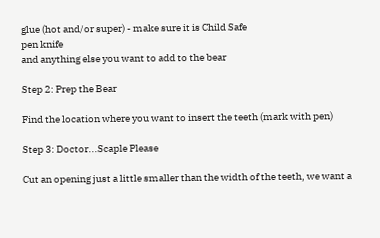glue (hot and/or super) - make sure it is Child Safe
pen knife
and anything else you want to add to the bear

Step 2: Prep the Bear

Find the location where you want to insert the teeth (mark with pen)

Step 3: Doctor...Scaple Please

Cut an opening just a little smaller than the width of the teeth, we want a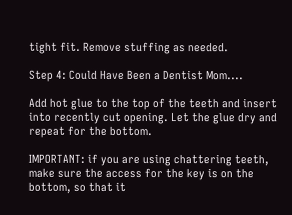tight fit. Remove stuffing as needed.

Step 4: Could Have Been a Dentist Mom....

Add hot glue to the top of the teeth and insert into recently cut opening. Let the glue dry and repeat for the bottom.

IMPORTANT: if you are using chattering teeth, make sure the access for the key is on the bottom, so that it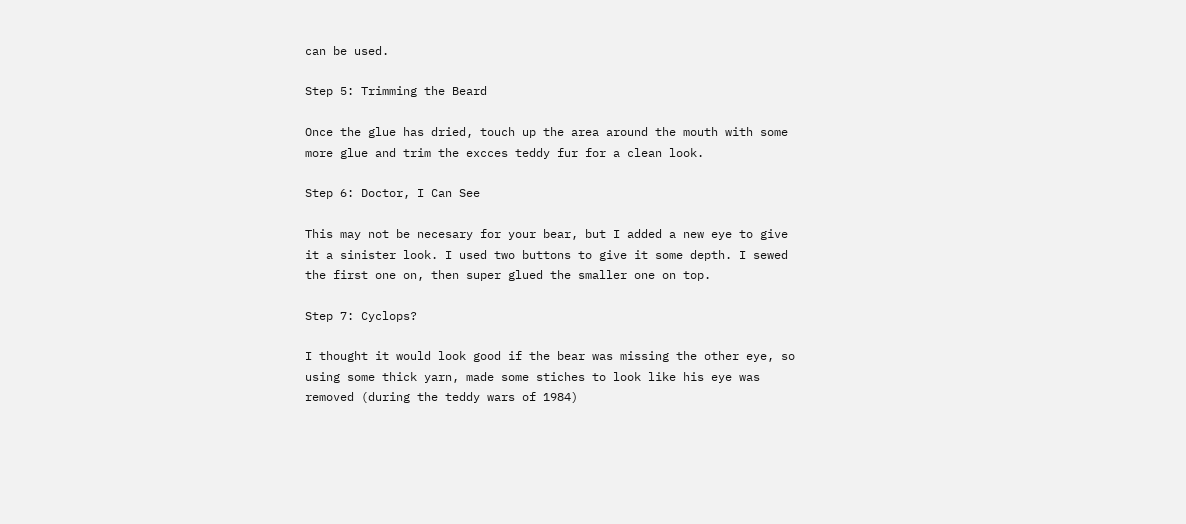can be used.

Step 5: Trimming the Beard

Once the glue has dried, touch up the area around the mouth with some more glue and trim the excces teddy fur for a clean look.

Step 6: Doctor, I Can See

This may not be necesary for your bear, but I added a new eye to give it a sinister look. I used two buttons to give it some depth. I sewed the first one on, then super glued the smaller one on top.

Step 7: Cyclops?

I thought it would look good if the bear was missing the other eye, so using some thick yarn, made some stiches to look like his eye was removed (during the teddy wars of 1984)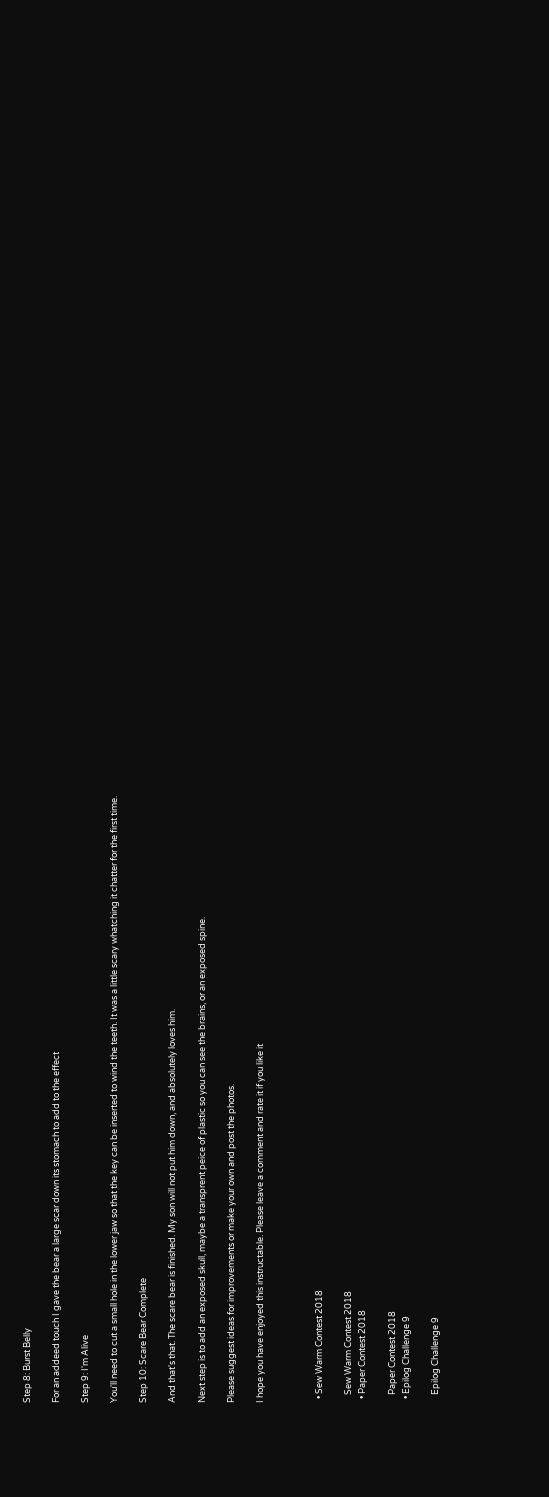Step 8: Burst Belly

For an addeed touch I gave the bear a large scar down its stomach to add to the effect

Step 9: I'm Alive

You'll need to cut a small hole in the lower jaw so that the key can be inserted to wind the teeth. It was a little scary whatching it chatter for the first time.

Step 10: Scare Bear Complete

And that's that. The scare bear is finished. My son will not put him down, and absolutely loves him.

Next step is to add an exposed skull, maybe a transprent peice of plastic so you can see the brains, or an exposed spine.

Please suggest ideas for improvements or make your own and post the photos.

I hope you have enjoyed this instructable. Please leave a comment and rate it if you like it



  • Sew Warm Contest 2018

    Sew Warm Contest 2018
  • Paper Contest 2018

    Paper Contest 2018
  • Epilog Challenge 9

    Epilog Challenge 9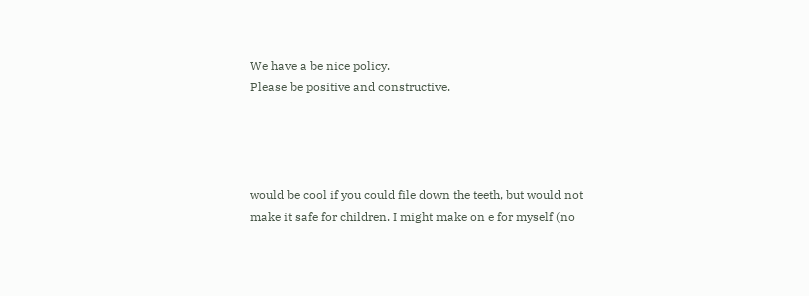We have a be nice policy.
Please be positive and constructive.




would be cool if you could file down the teeth, but would not make it safe for children. I might make on e for myself (no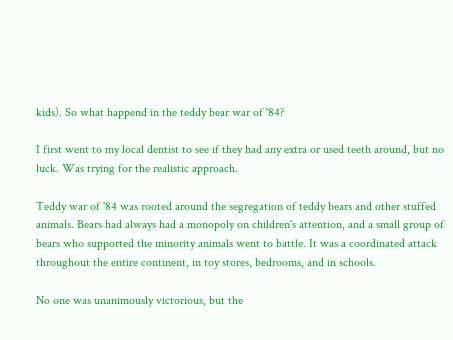kids). So what happend in the teddy bear war of '84?

I first went to my local dentist to see if they had any extra or used teeth around, but no luck. Was trying for the realistic approach.

Teddy war of '84 was rooted around the segregation of teddy bears and other stuffed animals. Bears had always had a monopoly on children's attention, and a small group of bears who supported the minority animals went to battle. It was a coordinated attack throughout the entire continent, in toy stores, bedrooms, and in schools.

No one was unanimously victorious, but the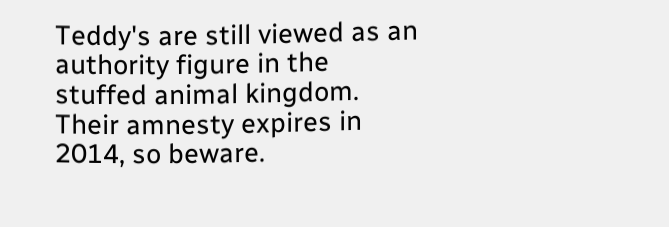Teddy's are still viewed as an authority figure in the stuffed animal kingdom. Their amnesty expires in 2014, so beware.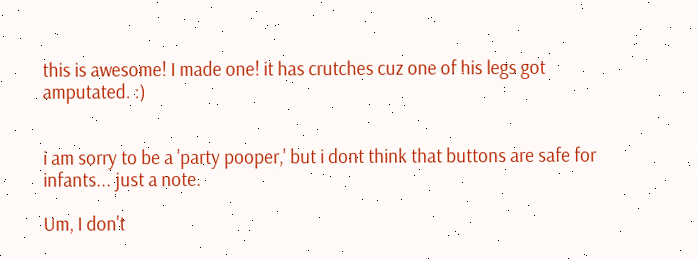this is awesome! I made one! it has crutches cuz one of his legs got amputated. :)


i am sorry to be a 'party pooper,' but i dont think that buttons are safe for infants... just a note.

Um, I don't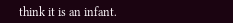think it is an infant.